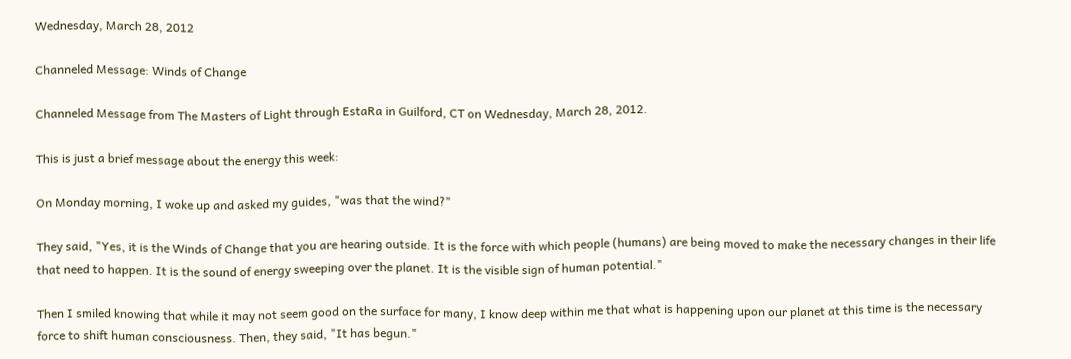Wednesday, March 28, 2012

Channeled Message: Winds of Change

Channeled Message from The Masters of Light through EstaRa in Guilford, CT on Wednesday, March 28, 2012.

This is just a brief message about the energy this week:

On Monday morning, I woke up and asked my guides, "was that the wind?"

They said, "Yes, it is the Winds of Change that you are hearing outside. It is the force with which people (humans) are being moved to make the necessary changes in their life that need to happen. It is the sound of energy sweeping over the planet. It is the visible sign of human potential."

Then I smiled knowing that while it may not seem good on the surface for many, I know deep within me that what is happening upon our planet at this time is the necessary force to shift human consciousness. Then, they said, "It has begun."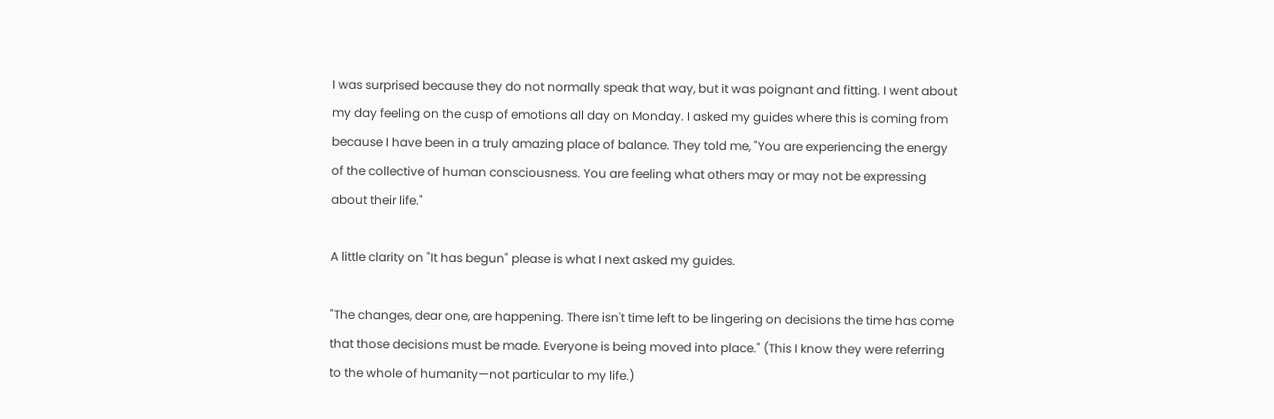I was surprised because they do not normally speak that way, but it was poignant and fitting. I went about my day feeling on the cusp of emotions all day on Monday. I asked my guides where this is coming from because I have been in a truly amazing place of balance. They told me, "You are experiencing the energy of the collective of human consciousness. You are feeling what others may or may not be expressing about their life."

A little clarity on "It has begun" please is what I next asked my guides.

"The changes, dear one, are happening. There isn't time left to be lingering on decisions the time has come that those decisions must be made. Everyone is being moved into place." (This I know they were referring to the whole of humanity—not particular to my life.)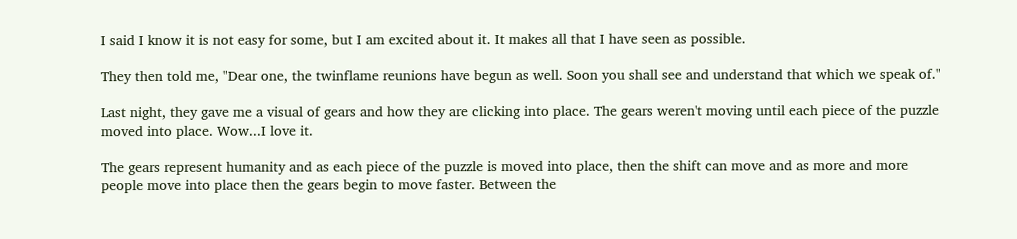I said I know it is not easy for some, but I am excited about it. It makes all that I have seen as possible.

They then told me, "Dear one, the twinflame reunions have begun as well. Soon you shall see and understand that which we speak of."

Last night, they gave me a visual of gears and how they are clicking into place. The gears weren't moving until each piece of the puzzle moved into place. Wow...I love it.

The gears represent humanity and as each piece of the puzzle is moved into place, then the shift can move and as more and more people move into place then the gears begin to move faster. Between the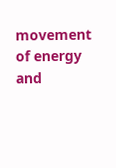movement of energy and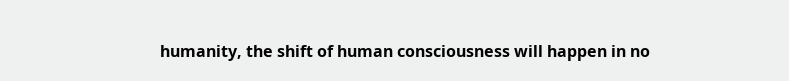humanity, the shift of human consciousness will happen in no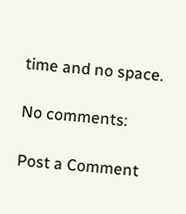time and no space.

No comments:

Post a Comment